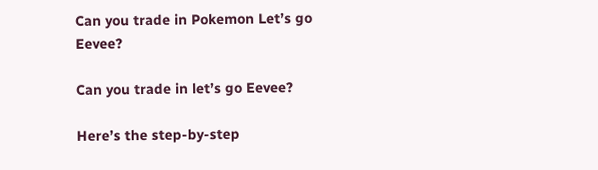Can you trade in Pokemon Let’s go Eevee?

Can you trade in let’s go Eevee?

Here’s the step-by-step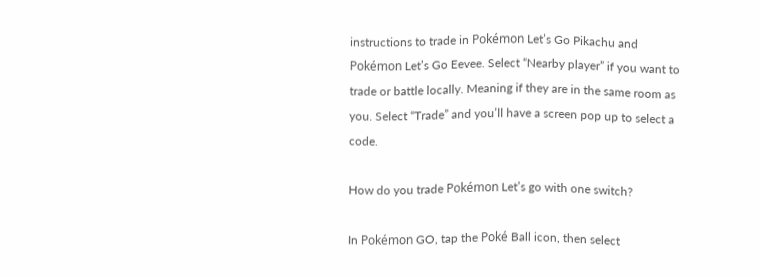instructions to trade in Pokémon Let’s Go Pikachu and Pokémon Let’s Go Eevee. Select “Nearby player” if you want to trade or battle locally. Meaning if they are in the same room as you. Select “Trade” and you’ll have a screen pop up to select a code.

How do you trade Pokémon Let’s go with one switch?

In Pokémon GO, tap the Poké Ball icon, then select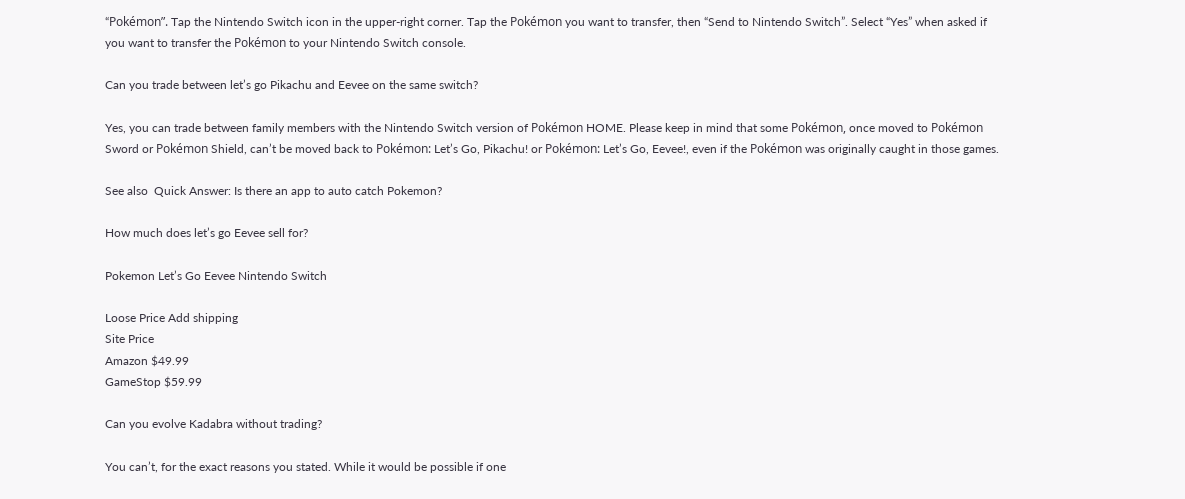“Pokémon”. Tap the Nintendo Switch icon in the upper-right corner. Tap the Pokémon you want to transfer, then “Send to Nintendo Switch”. Select “Yes” when asked if you want to transfer the Pokémon to your Nintendo Switch console.

Can you trade between let’s go Pikachu and Eevee on the same switch?

Yes, you can trade between family members with the Nintendo Switch version of Pokémon HOME. Please keep in mind that some Pokémon, once moved to Pokémon Sword or Pokémon Shield, can’t be moved back to Pokémon: Let’s Go, Pikachu! or Pokémon: Let’s Go, Eevee!, even if the Pokémon was originally caught in those games.

See also  Quick Answer: Is there an app to auto catch Pokemon?

How much does let’s go Eevee sell for?

Pokemon Let’s Go Eevee Nintendo Switch

Loose Price Add shipping
Site Price
Amazon $49.99
GameStop $59.99

Can you evolve Kadabra without trading?

You can’t, for the exact reasons you stated. While it would be possible if one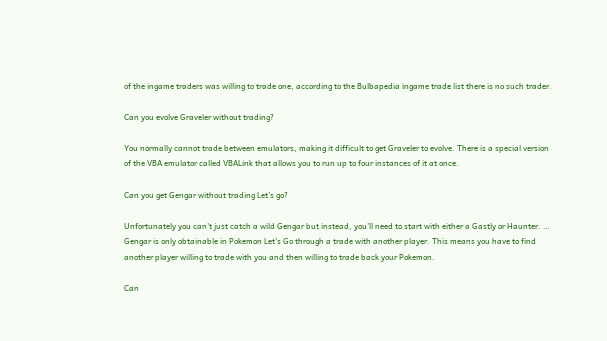of the ingame traders was willing to trade one, according to the Bulbapedia ingame trade list there is no such trader.

Can you evolve Graveler without trading?

You normally cannot trade between emulators, making it difficult to get Graveler to evolve. There is a special version of the VBA emulator called VBALink that allows you to run up to four instances of it at once.

Can you get Gengar without trading Let’s go?

Unfortunately you can’t just catch a wild Gengar but instead, you’ll need to start with either a Gastly or Haunter. … Gengar is only obtainable in Pokemon Let’s Go through a trade with another player. This means you have to find another player willing to trade with you and then willing to trade back your Pokemon.

Can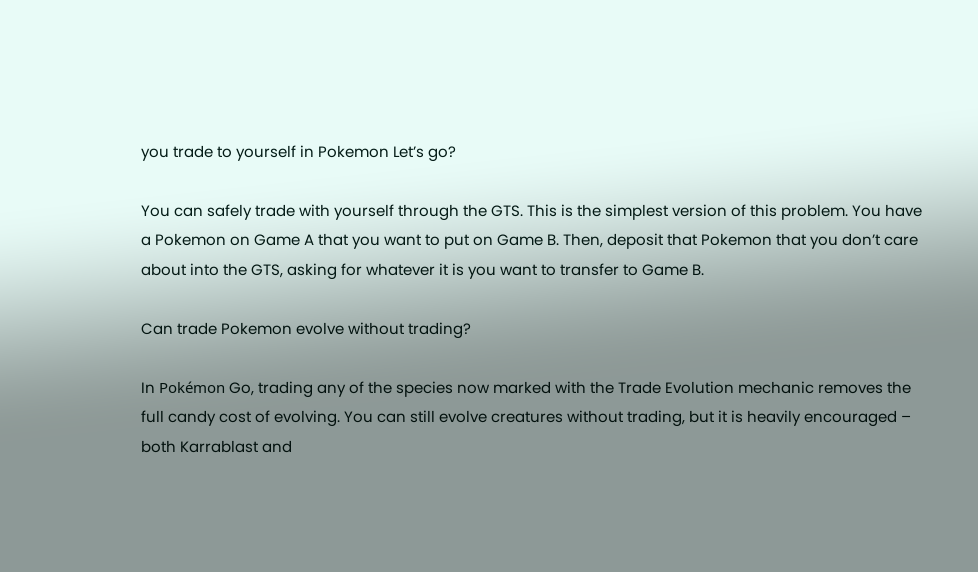you trade to yourself in Pokemon Let’s go?

You can safely trade with yourself through the GTS. This is the simplest version of this problem. You have a Pokemon on Game A that you want to put on Game B. Then, deposit that Pokemon that you don’t care about into the GTS, asking for whatever it is you want to transfer to Game B.

Can trade Pokemon evolve without trading?

In Pokémon Go, trading any of the species now marked with the Trade Evolution mechanic removes the full candy cost of evolving. You can still evolve creatures without trading, but it is heavily encouraged – both Karrablast and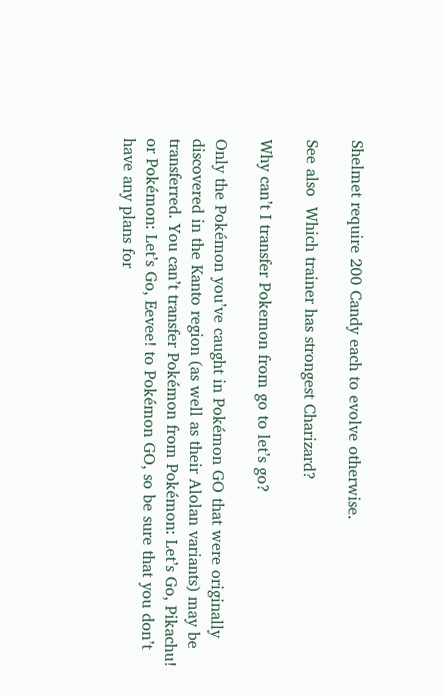Shelmet require 200 Candy each to evolve otherwise.

See also  Which trainer has strongest Charizard?

Why can’t I transfer Pokemon from go to let’s go?

Only the Pokémon you’ve caught in Pokémon GO that were originally discovered in the Kanto region (as well as their Alolan variants) may be transferred. You can’t transfer Pokémon from Pokémon: Let’s Go, Pikachu! or Pokémon: Let’s Go, Eevee! to Pokémon GO, so be sure that you don’t have any plans for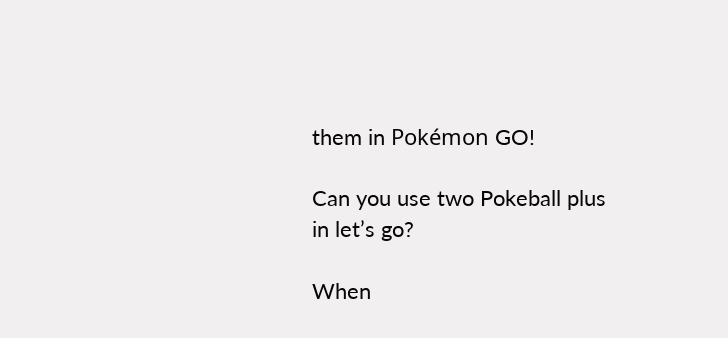them in Pokémon GO!

Can you use two Pokeball plus in let’s go?

When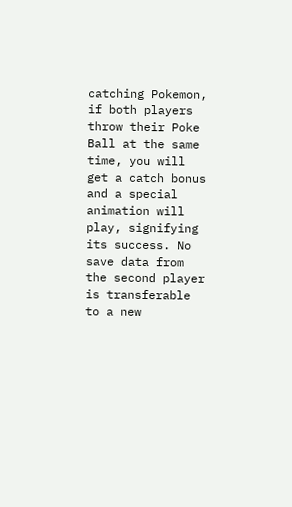catching Pokemon, if both players throw their Poke Ball at the same time, you will get a catch bonus and a special animation will play, signifying its success. No save data from the second player is transferable to a new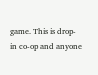game. This is drop-in co-op and anyone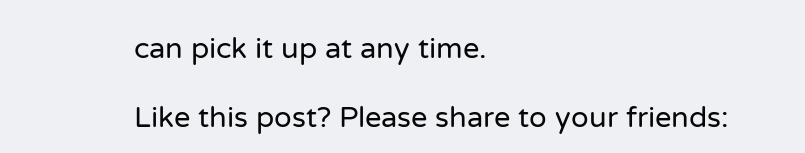can pick it up at any time.

Like this post? Please share to your friends: